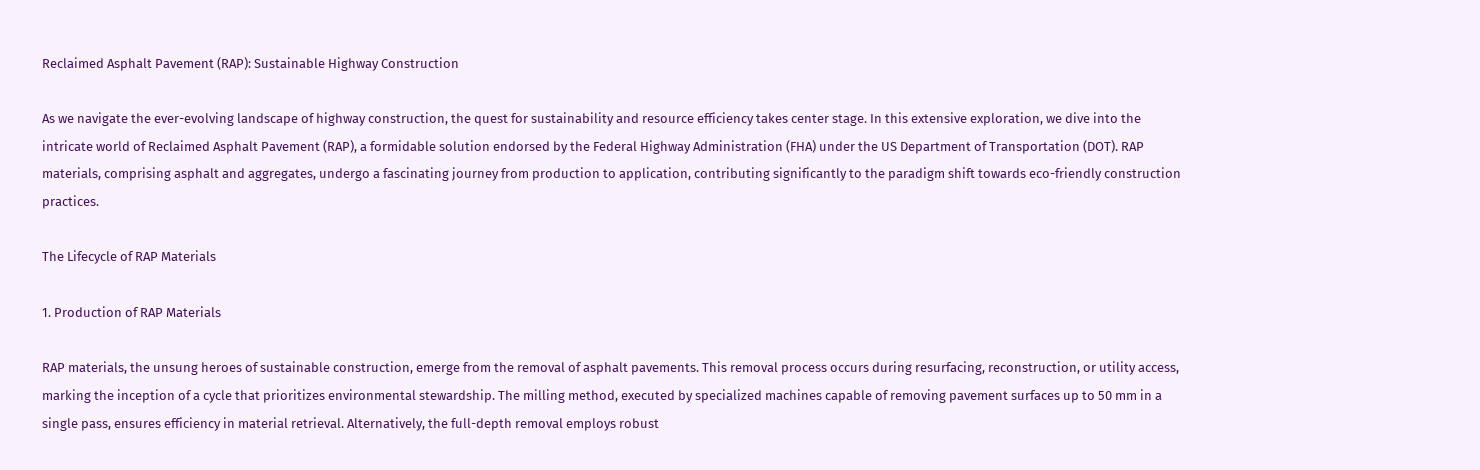Reclaimed Asphalt Pavement (RAP): Sustainable Highway Construction

As we navigate the ever-evolving landscape of highway construction, the quest for sustainability and resource efficiency takes center stage. In this extensive exploration, we dive into the intricate world of Reclaimed Asphalt Pavement (RAP), a formidable solution endorsed by the Federal Highway Administration (FHA) under the US Department of Transportation (DOT). RAP materials, comprising asphalt and aggregates, undergo a fascinating journey from production to application, contributing significantly to the paradigm shift towards eco-friendly construction practices.

The Lifecycle of RAP Materials

1. Production of RAP Materials

RAP materials, the unsung heroes of sustainable construction, emerge from the removal of asphalt pavements. This removal process occurs during resurfacing, reconstruction, or utility access, marking the inception of a cycle that prioritizes environmental stewardship. The milling method, executed by specialized machines capable of removing pavement surfaces up to 50 mm in a single pass, ensures efficiency in material retrieval. Alternatively, the full-depth removal employs robust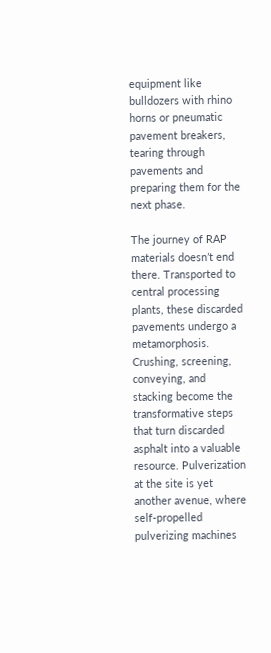equipment like bulldozers with rhino horns or pneumatic pavement breakers, tearing through pavements and preparing them for the next phase.

The journey of RAP materials doesn’t end there. Transported to central processing plants, these discarded pavements undergo a metamorphosis. Crushing, screening, conveying, and stacking become the transformative steps that turn discarded asphalt into a valuable resource. Pulverization at the site is yet another avenue, where self-propelled pulverizing machines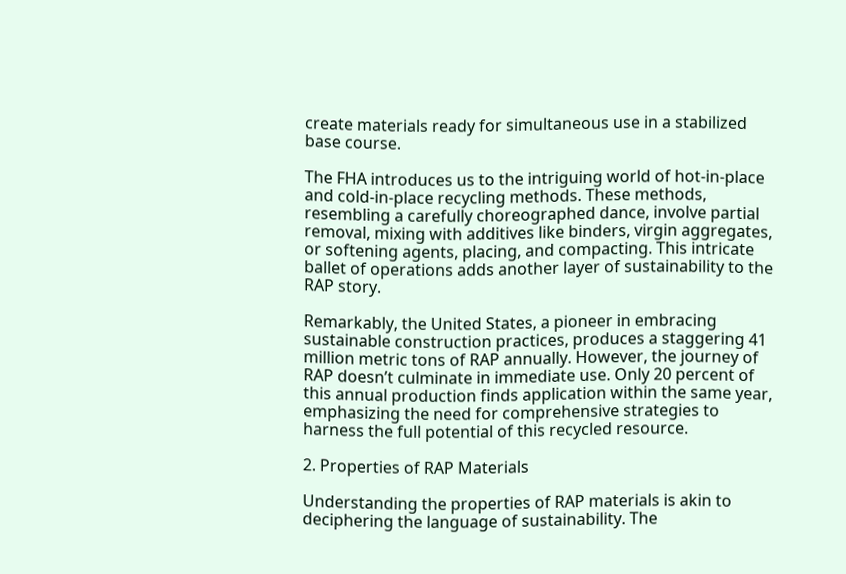create materials ready for simultaneous use in a stabilized base course.

The FHA introduces us to the intriguing world of hot-in-place and cold-in-place recycling methods. These methods, resembling a carefully choreographed dance, involve partial removal, mixing with additives like binders, virgin aggregates, or softening agents, placing, and compacting. This intricate ballet of operations adds another layer of sustainability to the RAP story.

Remarkably, the United States, a pioneer in embracing sustainable construction practices, produces a staggering 41 million metric tons of RAP annually. However, the journey of RAP doesn’t culminate in immediate use. Only 20 percent of this annual production finds application within the same year, emphasizing the need for comprehensive strategies to harness the full potential of this recycled resource.

2. Properties of RAP Materials

Understanding the properties of RAP materials is akin to deciphering the language of sustainability. The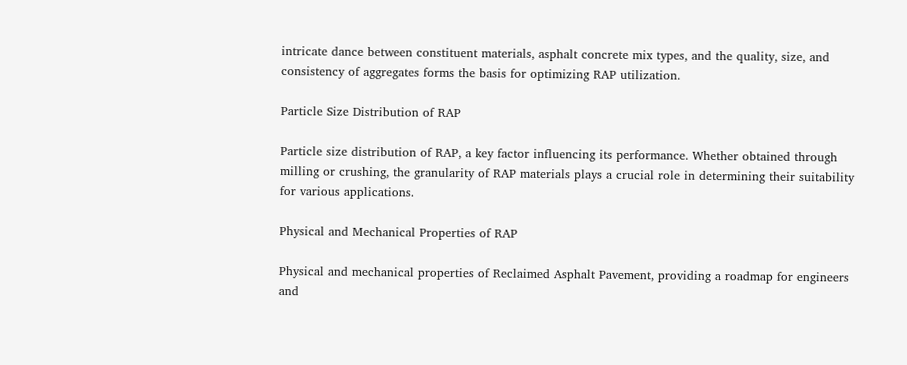intricate dance between constituent materials, asphalt concrete mix types, and the quality, size, and consistency of aggregates forms the basis for optimizing RAP utilization.

Particle Size Distribution of RAP

Particle size distribution of RAP, a key factor influencing its performance. Whether obtained through milling or crushing, the granularity of RAP materials plays a crucial role in determining their suitability for various applications.

Physical and Mechanical Properties of RAP

Physical and mechanical properties of Reclaimed Asphalt Pavement, providing a roadmap for engineers and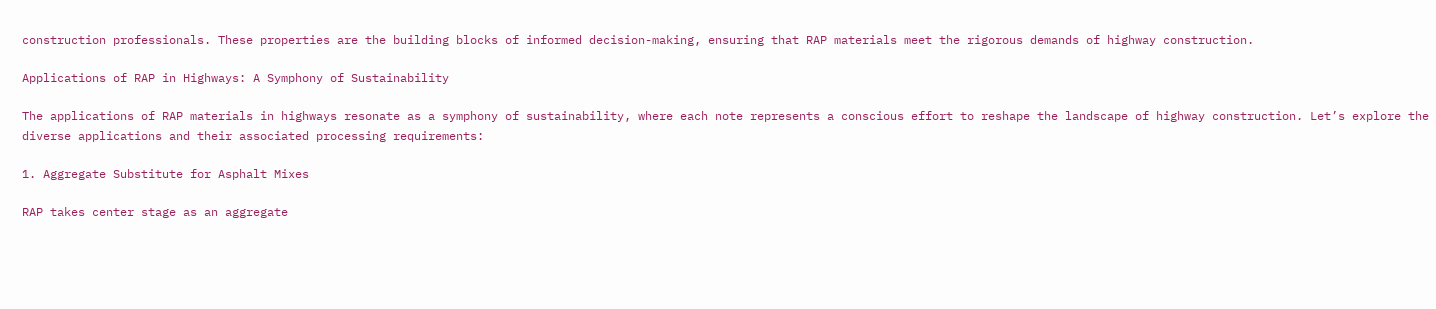construction professionals. These properties are the building blocks of informed decision-making, ensuring that RAP materials meet the rigorous demands of highway construction.

Applications of RAP in Highways: A Symphony of Sustainability

The applications of RAP materials in highways resonate as a symphony of sustainability, where each note represents a conscious effort to reshape the landscape of highway construction. Let’s explore the diverse applications and their associated processing requirements:

1. Aggregate Substitute for Asphalt Mixes

RAP takes center stage as an aggregate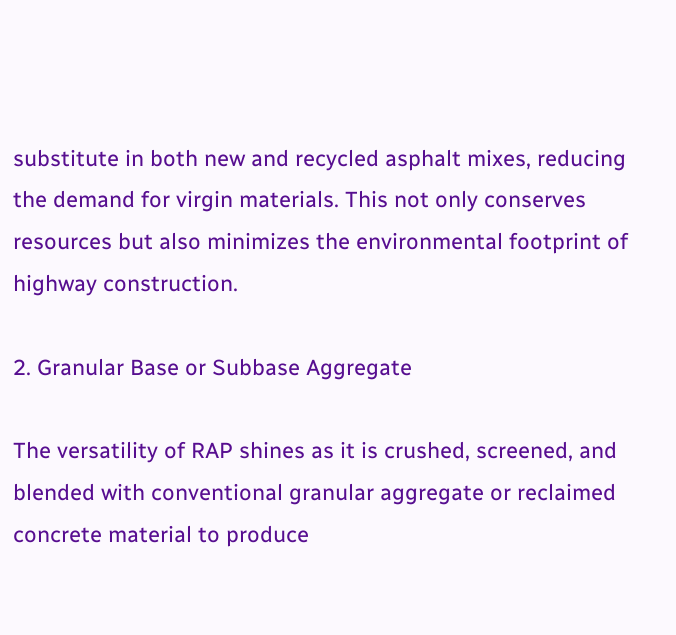substitute in both new and recycled asphalt mixes, reducing the demand for virgin materials. This not only conserves resources but also minimizes the environmental footprint of highway construction.

2. Granular Base or Subbase Aggregate

The versatility of RAP shines as it is crushed, screened, and blended with conventional granular aggregate or reclaimed concrete material to produce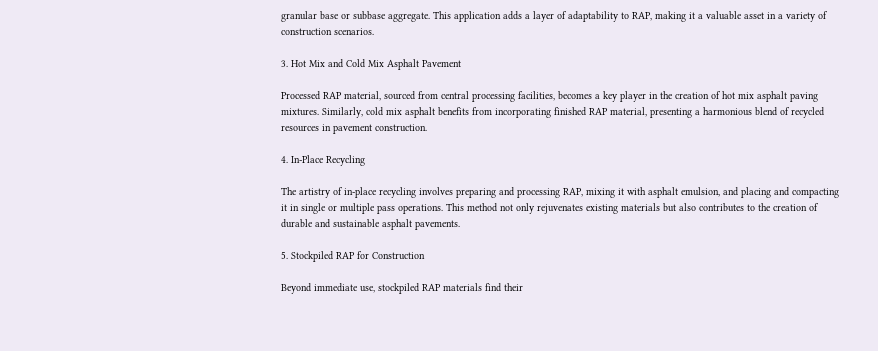granular base or subbase aggregate. This application adds a layer of adaptability to RAP, making it a valuable asset in a variety of construction scenarios.

3. Hot Mix and Cold Mix Asphalt Pavement

Processed RAP material, sourced from central processing facilities, becomes a key player in the creation of hot mix asphalt paving mixtures. Similarly, cold mix asphalt benefits from incorporating finished RAP material, presenting a harmonious blend of recycled resources in pavement construction.

4. In-Place Recycling

The artistry of in-place recycling involves preparing and processing RAP, mixing it with asphalt emulsion, and placing and compacting it in single or multiple pass operations. This method not only rejuvenates existing materials but also contributes to the creation of durable and sustainable asphalt pavements.

5. Stockpiled RAP for Construction

Beyond immediate use, stockpiled RAP materials find their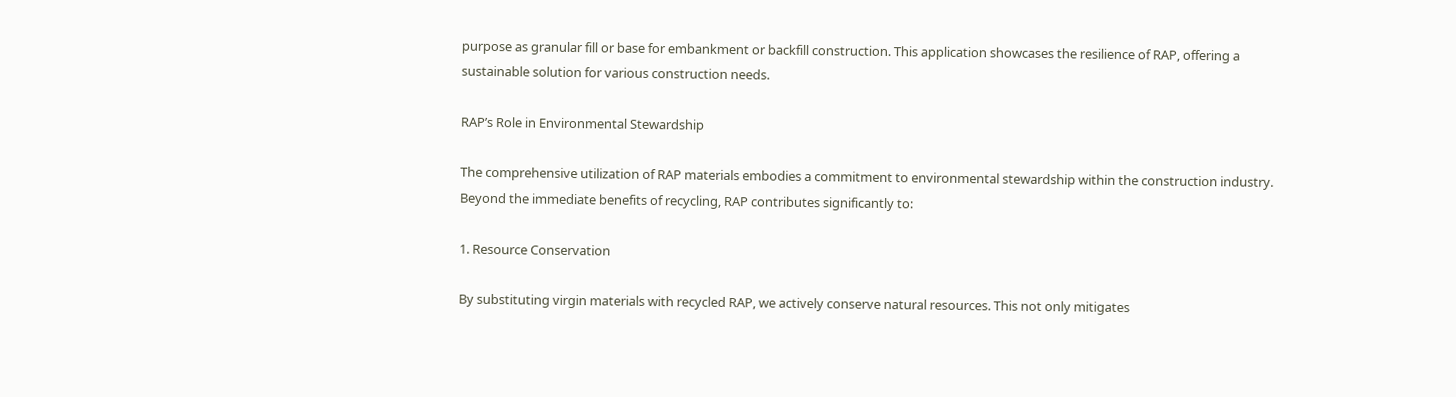purpose as granular fill or base for embankment or backfill construction. This application showcases the resilience of RAP, offering a sustainable solution for various construction needs.

RAP’s Role in Environmental Stewardship

The comprehensive utilization of RAP materials embodies a commitment to environmental stewardship within the construction industry. Beyond the immediate benefits of recycling, RAP contributes significantly to:

1. Resource Conservation

By substituting virgin materials with recycled RAP, we actively conserve natural resources. This not only mitigates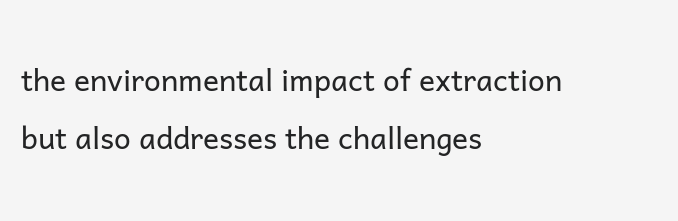the environmental impact of extraction but also addresses the challenges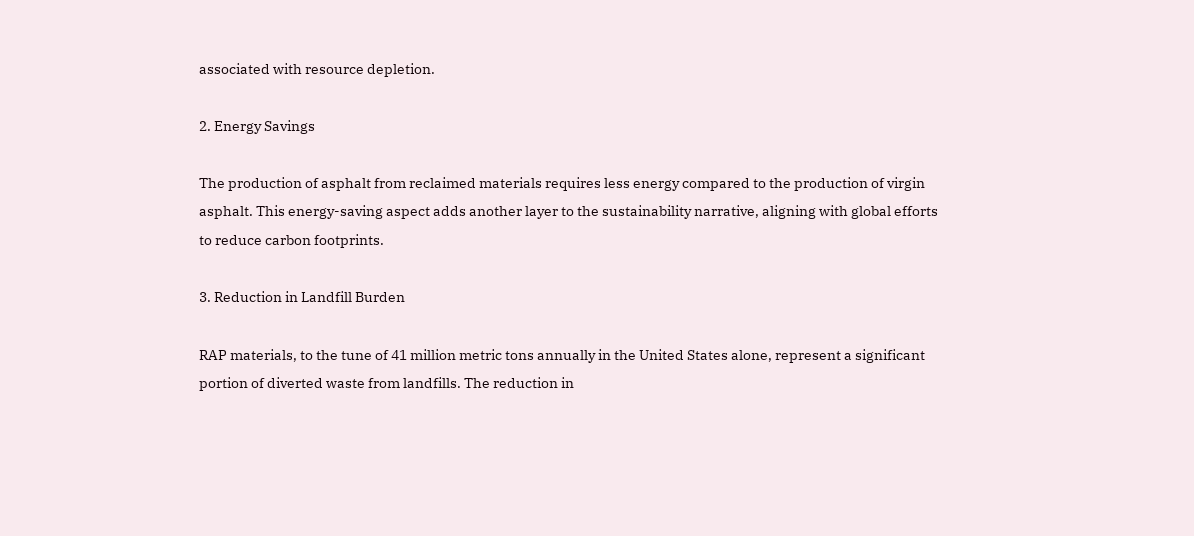associated with resource depletion.

2. Energy Savings

The production of asphalt from reclaimed materials requires less energy compared to the production of virgin asphalt. This energy-saving aspect adds another layer to the sustainability narrative, aligning with global efforts to reduce carbon footprints.

3. Reduction in Landfill Burden

RAP materials, to the tune of 41 million metric tons annually in the United States alone, represent a significant portion of diverted waste from landfills. The reduction in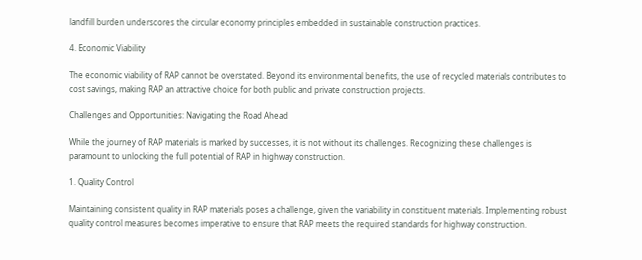landfill burden underscores the circular economy principles embedded in sustainable construction practices.

4. Economic Viability

The economic viability of RAP cannot be overstated. Beyond its environmental benefits, the use of recycled materials contributes to cost savings, making RAP an attractive choice for both public and private construction projects.

Challenges and Opportunities: Navigating the Road Ahead

While the journey of RAP materials is marked by successes, it is not without its challenges. Recognizing these challenges is paramount to unlocking the full potential of RAP in highway construction.

1. Quality Control

Maintaining consistent quality in RAP materials poses a challenge, given the variability in constituent materials. Implementing robust quality control measures becomes imperative to ensure that RAP meets the required standards for highway construction.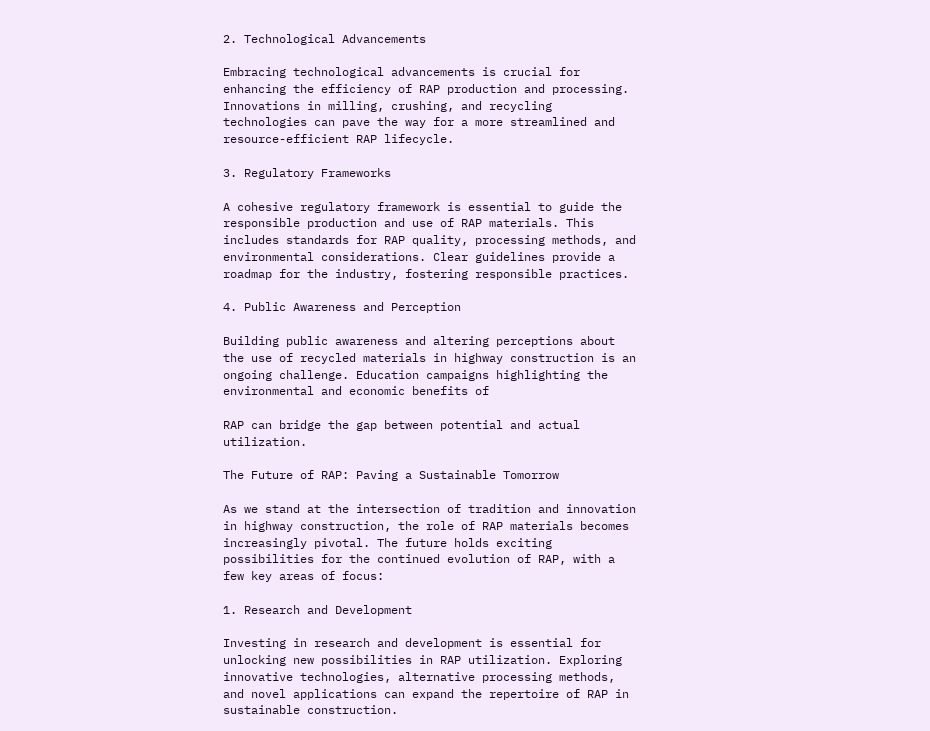2. Technological Advancements

Embracing technological advancements is crucial for enhancing the efficiency of RAP production and processing. Innovations in milling, crushing, and recycling technologies can pave the way for a more streamlined and resource-efficient RAP lifecycle.

3. Regulatory Frameworks

A cohesive regulatory framework is essential to guide the responsible production and use of RAP materials. This includes standards for RAP quality, processing methods, and environmental considerations. Clear guidelines provide a roadmap for the industry, fostering responsible practices.

4. Public Awareness and Perception

Building public awareness and altering perceptions about the use of recycled materials in highway construction is an ongoing challenge. Education campaigns highlighting the environmental and economic benefits of

RAP can bridge the gap between potential and actual utilization.

The Future of RAP: Paving a Sustainable Tomorrow

As we stand at the intersection of tradition and innovation in highway construction, the role of RAP materials becomes increasingly pivotal. The future holds exciting possibilities for the continued evolution of RAP, with a few key areas of focus:

1. Research and Development

Investing in research and development is essential for unlocking new possibilities in RAP utilization. Exploring innovative technologies, alternative processing methods, and novel applications can expand the repertoire of RAP in sustainable construction.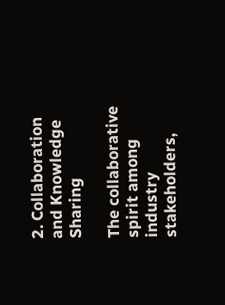2. Collaboration and Knowledge Sharing

The collaborative spirit among industry stakeholders,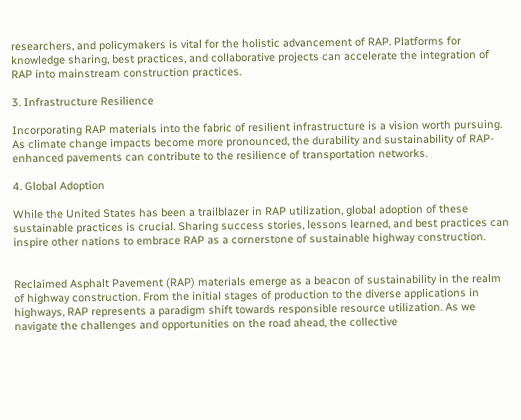researchers, and policymakers is vital for the holistic advancement of RAP. Platforms for knowledge sharing, best practices, and collaborative projects can accelerate the integration of RAP into mainstream construction practices.

3. Infrastructure Resilience

Incorporating RAP materials into the fabric of resilient infrastructure is a vision worth pursuing. As climate change impacts become more pronounced, the durability and sustainability of RAP-enhanced pavements can contribute to the resilience of transportation networks.

4. Global Adoption

While the United States has been a trailblazer in RAP utilization, global adoption of these sustainable practices is crucial. Sharing success stories, lessons learned, and best practices can inspire other nations to embrace RAP as a cornerstone of sustainable highway construction.


Reclaimed Asphalt Pavement (RAP) materials emerge as a beacon of sustainability in the realm of highway construction. From the initial stages of production to the diverse applications in highways, RAP represents a paradigm shift towards responsible resource utilization. As we navigate the challenges and opportunities on the road ahead, the collective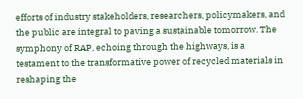efforts of industry stakeholders, researchers, policymakers, and the public are integral to paving a sustainable tomorrow. The symphony of RAP, echoing through the highways, is a testament to the transformative power of recycled materials in reshaping the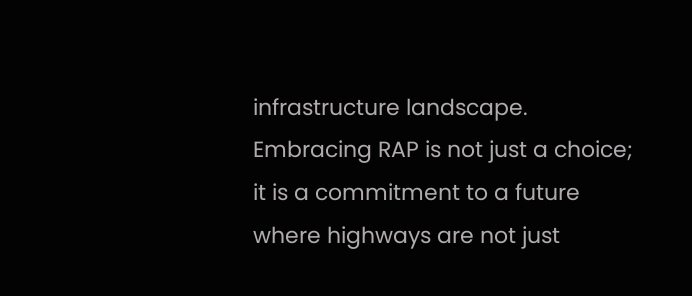infrastructure landscape. Embracing RAP is not just a choice; it is a commitment to a future where highways are not just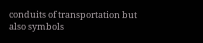conduits of transportation but also symbols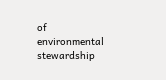of environmental stewardship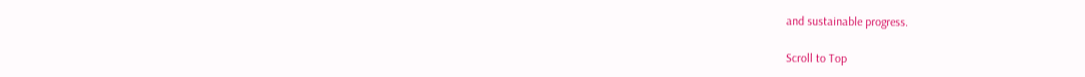and sustainable progress.

Scroll to Top